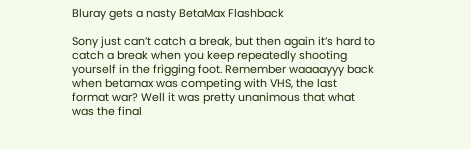Bluray gets a nasty BetaMax Flashback

Sony just can’t catch a break, but then again it’s hard to catch a break when you keep repeatedly shooting yourself in the frigging foot. Remember waaaayyy back when betamax was competing with VHS, the last format war? Well it was pretty unanimous that what was the final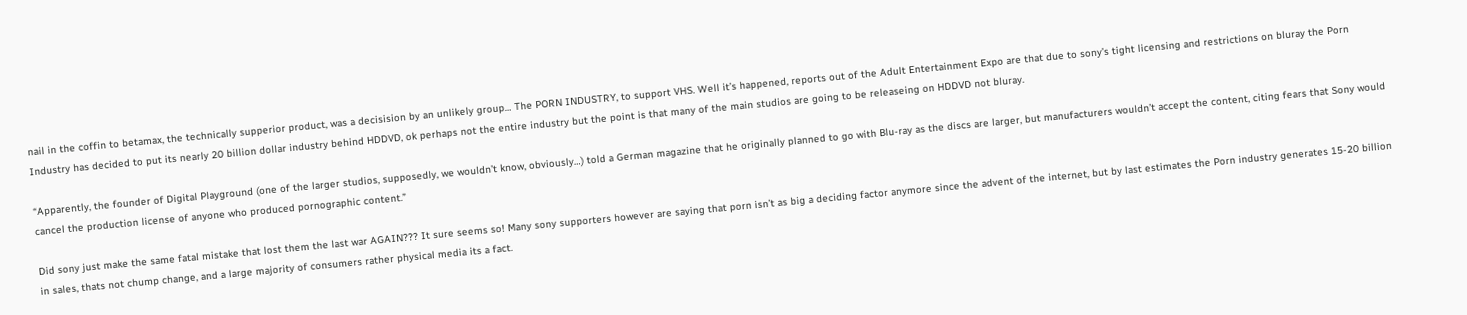nail in the coffin to betamax, the technically supperior product, was a decisision by an unlikely group… The PORN INDUSTRY, to support VHS. Well it’s happened, reports out of the Adult Entertainment Expo are that due to sony’s tight licensing and restrictions on bluray the Porn Industry has decided to put its nearly 20 billion dollar industry behind HDDVD, ok perhaps not the entire industry but the point is that many of the main studios are going to be releaseing on HDDVD not bluray.

“Apparently, the founder of Digital Playground (one of the larger studios, supposedly, we wouldn’t know, obviously…) told a German magazine that he originally planned to go with Blu-ray as the discs are larger, but manufacturers wouldn’t accept the content, citing fears that Sony would cancel the production license of anyone who produced pornographic content.”

Did sony just make the same fatal mistake that lost them the last war AGAIN??? It sure seems so! Many sony supporters however are saying that porn isn’t as big a deciding factor anymore since the advent of the internet, but by last estimates the Porn industry generates 15-20 billion in sales, thats not chump change, and a large majority of consumers rather physical media its a fact.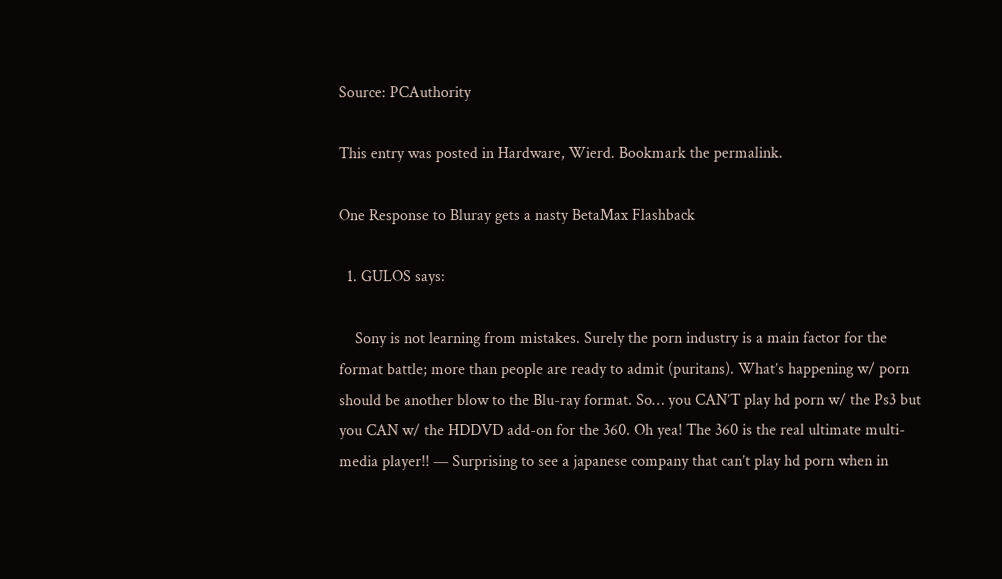Source: PCAuthority

This entry was posted in Hardware, Wierd. Bookmark the permalink.

One Response to Bluray gets a nasty BetaMax Flashback

  1. GULOS says:

    Sony is not learning from mistakes. Surely the porn industry is a main factor for the format battle; more than people are ready to admit (puritans). What’s happening w/ porn should be another blow to the Blu-ray format. So… you CAN’T play hd porn w/ the Ps3 but you CAN w/ the HDDVD add-on for the 360. Oh yea! The 360 is the real ultimate multi-media player!! — Surprising to see a japanese company that can’t play hd porn when in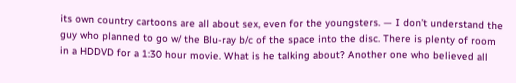its own country cartoons are all about sex, even for the youngsters. — I don’t understand the guy who planned to go w/ the Blu-ray b/c of the space into the disc. There is plenty of room in a HDDVD for a 1:30 hour movie. What is he talking about? Another one who believed all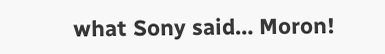what Sony said… Moron!